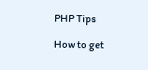PHP Tips

How to get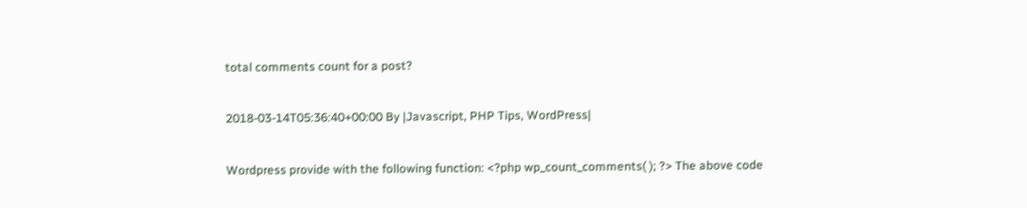total comments count for a post?

2018-03-14T05:36:40+00:00 By |Javascript, PHP Tips, WordPress|

Wordpress provide with the following function: <?php wp_count_comments( ); ?> The above code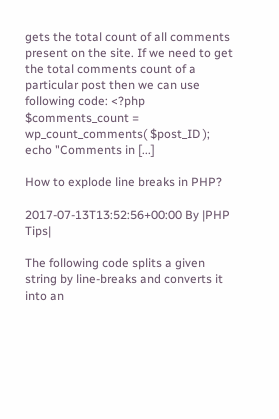gets the total count of all comments present on the site. If we need to get the total comments count of a particular post then we can use following code: <?php $comments_count = wp_count_comments( $post_ID ); echo "Comments in [...]

How to explode line breaks in PHP?

2017-07-13T13:52:56+00:00 By |PHP Tips|

The following code splits a given string by line-breaks and converts it into an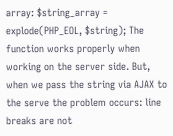array: $string_array = explode(PHP_EOL, $string); The function works properly when working on the server side. But, when we pass the string via AJAX to the serve the problem occurs: line breaks are not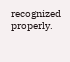recognized properly.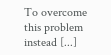To overcome this problem instead [...]